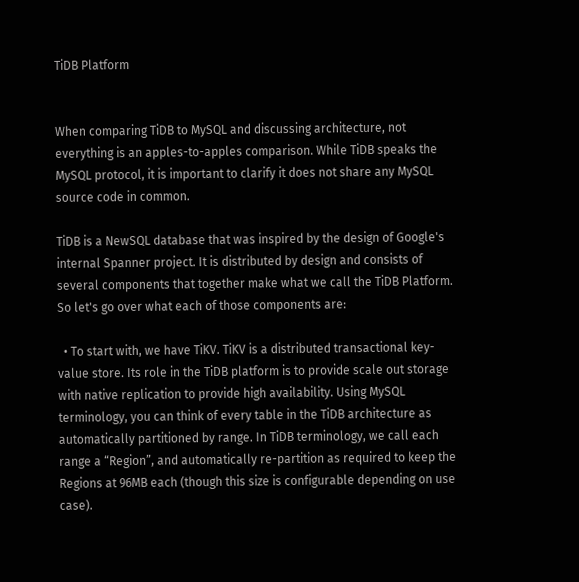TiDB Platform


When comparing TiDB to MySQL and discussing architecture, not everything is an apples-to-apples comparison. While TiDB speaks the MySQL protocol, it is important to clarify it does not share any MySQL source code in common.

TiDB is a NewSQL database that was inspired by the design of Google's internal Spanner project. It is distributed by design and consists of several components that together make what we call the TiDB Platform. So let's go over what each of those components are:

  • To start with, we have TiKV. TiKV is a distributed transactional key-value store. Its role in the TiDB platform is to provide scale out storage with native replication to provide high availability. Using MySQL terminology, you can think of every table in the TiDB architecture as automatically partitioned by range. In TiDB terminology, we call each range a “Region”, and automatically re-partition as required to keep the Regions at 96MB each (though this size is configurable depending on use case).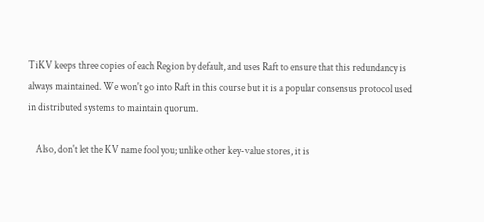TiKV keeps three copies of each Region by default, and uses Raft to ensure that this redundancy is always maintained. We won't go into Raft in this course but it is a popular consensus protocol used in distributed systems to maintain quorum.

    Also, don't let the KV name fool you; unlike other key-value stores, it is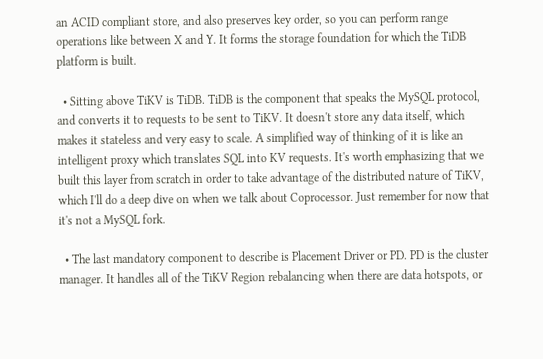an ACID compliant store, and also preserves key order, so you can perform range operations like between X and Y. It forms the storage foundation for which the TiDB platform is built.

  • Sitting above TiKV is TiDB. TiDB is the component that speaks the MySQL protocol, and converts it to requests to be sent to TiKV. It doesn't store any data itself, which makes it stateless and very easy to scale. A simplified way of thinking of it is like an intelligent proxy which translates SQL into KV requests. It's worth emphasizing that we built this layer from scratch in order to take advantage of the distributed nature of TiKV, which I'll do a deep dive on when we talk about Coprocessor. Just remember for now that it's not a MySQL fork.

  • The last mandatory component to describe is Placement Driver or PD. PD is the cluster manager. It handles all of the TiKV Region rebalancing when there are data hotspots, or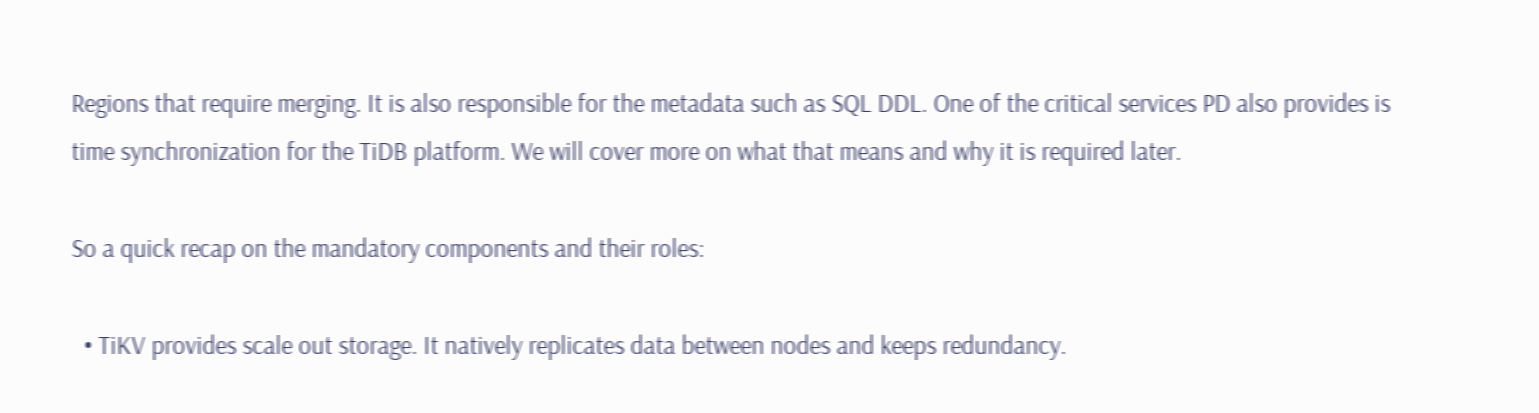Regions that require merging. It is also responsible for the metadata such as SQL DDL. One of the critical services PD also provides is time synchronization for the TiDB platform. We will cover more on what that means and why it is required later.

So a quick recap on the mandatory components and their roles:

  • TiKV provides scale out storage. It natively replicates data between nodes and keeps redundancy.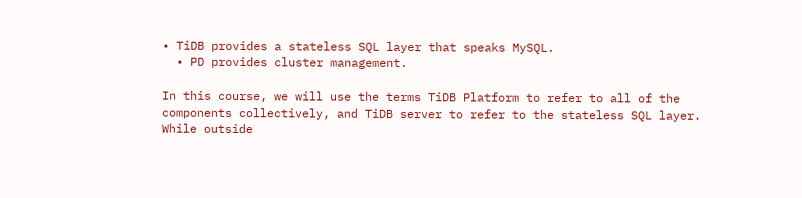• TiDB provides a stateless SQL layer that speaks MySQL.
  • PD provides cluster management.

In this course, we will use the terms TiDB Platform to refer to all of the components collectively, and TiDB server to refer to the stateless SQL layer. While outside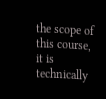the scope of this course, it is technically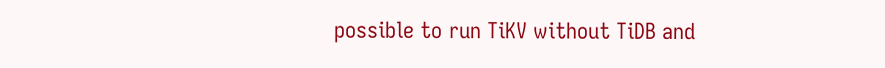possible to run TiKV without TiDB and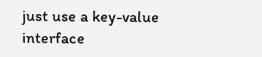just use a key-value interface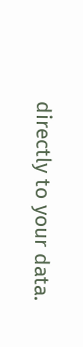directly to your data.